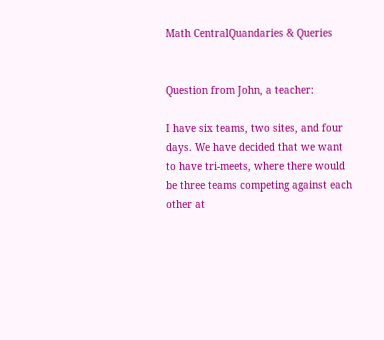Math CentralQuandaries & Queries


Question from John, a teacher:

I have six teams, two sites, and four days. We have decided that we want to have tri-meets, where there would be three teams competing against each other at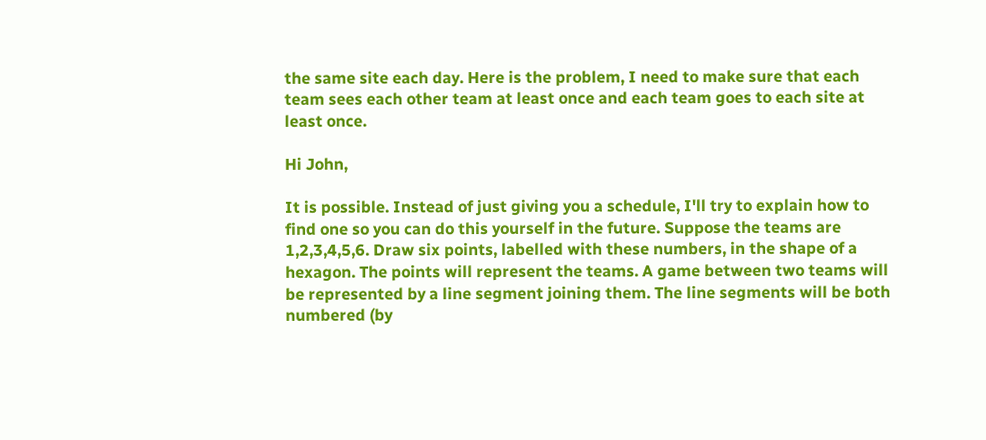the same site each day. Here is the problem, I need to make sure that each team sees each other team at least once and each team goes to each site at least once.

Hi John,

It is possible. Instead of just giving you a schedule, I'll try to explain how to find one so you can do this yourself in the future. Suppose the teams are 1,2,3,4,5,6. Draw six points, labelled with these numbers, in the shape of a hexagon. The points will represent the teams. A game between two teams will be represented by a line segment joining them. The line segments will be both numbered (by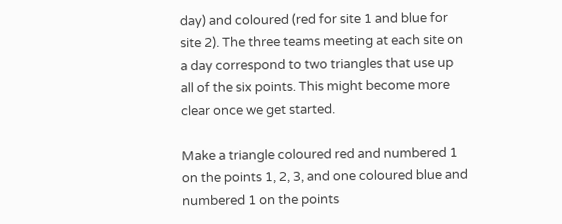day) and coloured (red for site 1 and blue for site 2). The three teams meeting at each site on a day correspond to two triangles that use up all of the six points. This might become more clear once we get started.

Make a triangle coloured red and numbered 1 on the points 1, 2, 3, and one coloured blue and numbered 1 on the points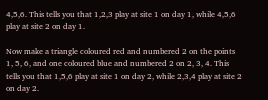4,5,6. This tells you that 1,2,3 play at site 1 on day 1, while 4,5,6 play at site 2 on day 1.

Now make a triangle coloured red and numbered 2 on the points 1, 5, 6, and one coloured blue and numbered 2 on 2, 3, 4. This tells you that 1,5,6 play at site 1 on day 2, while 2,3,4 play at site 2 on day 2.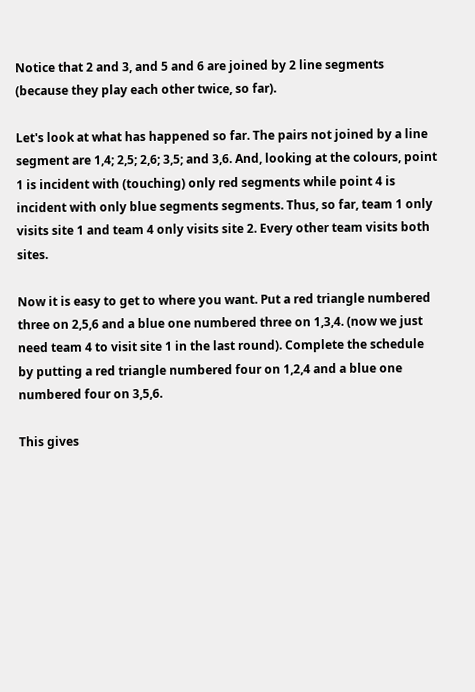Notice that 2 and 3, and 5 and 6 are joined by 2 line segments (because they play each other twice, so far).

Let's look at what has happened so far. The pairs not joined by a line segment are 1,4; 2,5; 2,6; 3,5; and 3,6. And, looking at the colours, point 1 is incident with (touching) only red segments while point 4 is incident with only blue segments segments. Thus, so far, team 1 only visits site 1 and team 4 only visits site 2. Every other team visits both sites.

Now it is easy to get to where you want. Put a red triangle numbered three on 2,5,6 and a blue one numbered three on 1,3,4. (now we just need team 4 to visit site 1 in the last round). Complete the schedule by putting a red triangle numbered four on 1,2,4 and a blue one numbered four on 3,5,6.

This gives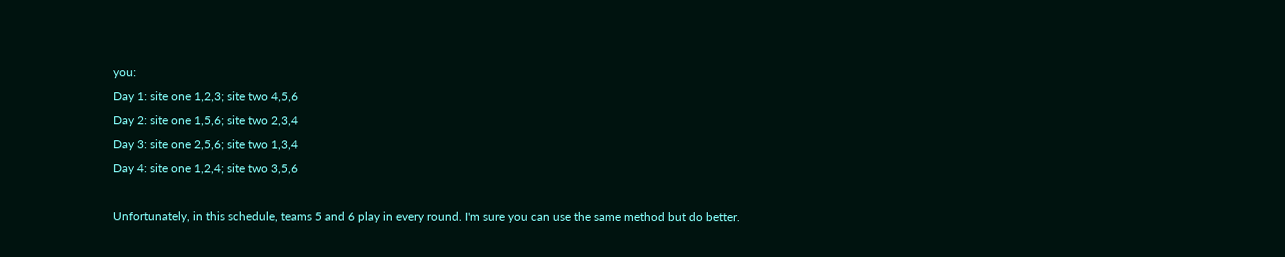you:
Day 1: site one 1,2,3; site two 4,5,6
Day 2: site one 1,5,6; site two 2,3,4
Day 3: site one 2,5,6; site two 1,3,4
Day 4: site one 1,2,4; site two 3,5,6

Unfortunately, in this schedule, teams 5 and 6 play in every round. I'm sure you can use the same method but do better.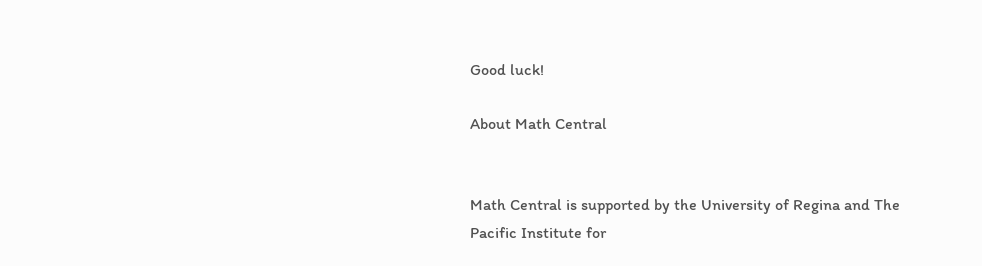Good luck!

About Math Central


Math Central is supported by the University of Regina and The Pacific Institute for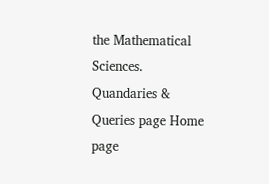the Mathematical Sciences.
Quandaries & Queries page Home page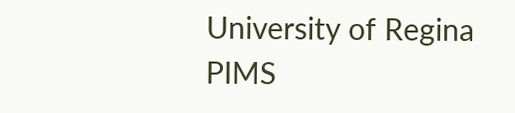University of Regina PIMS